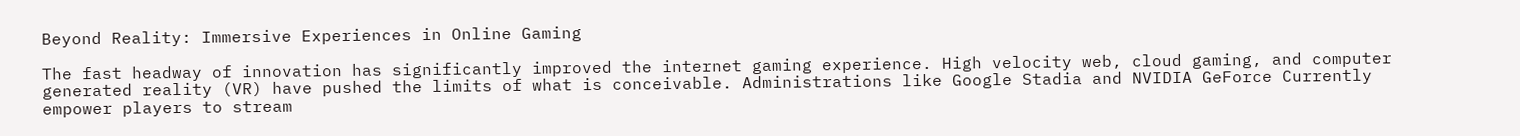Beyond Reality: Immersive Experiences in Online Gaming

The fast headway of innovation has significantly improved the internet gaming experience. High velocity web, cloud gaming, and computer generated reality (VR) have pushed the limits of what is conceivable. Administrations like Google Stadia and NVIDIA GeForce Currently empower players to stream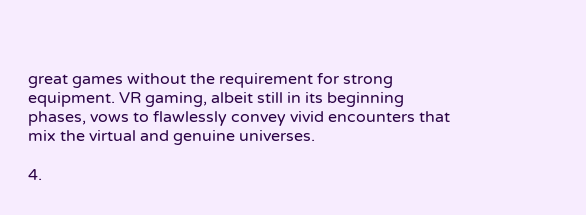great games without the requirement for strong equipment. VR gaming, albeit still in its beginning phases, vows to flawlessly convey vivid encounters that mix the virtual and genuine universes.

4.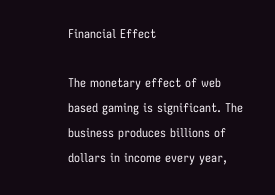Financial Effect

The monetary effect of web based gaming is significant. The business produces billions of dollars in income every year,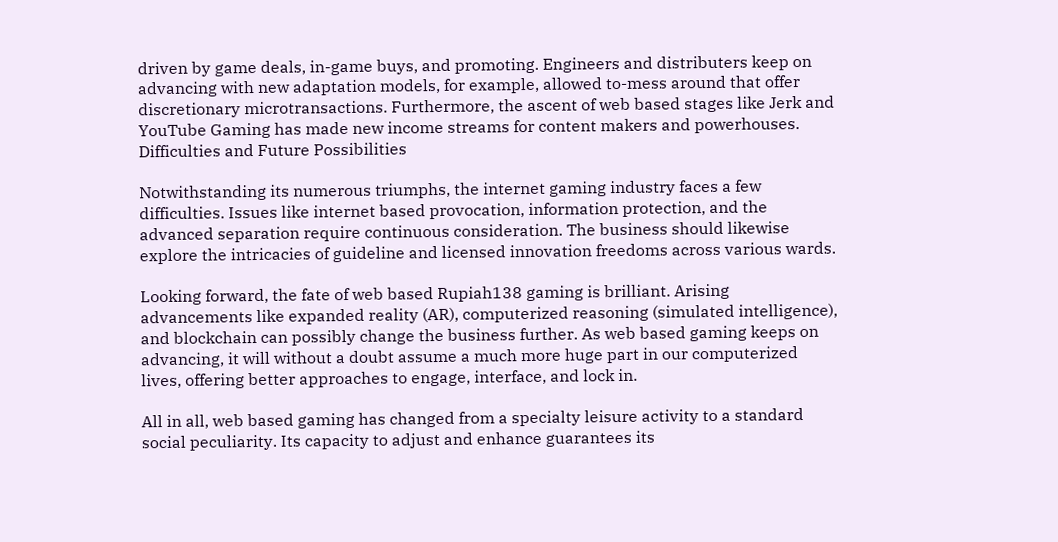driven by game deals, in-game buys, and promoting. Engineers and distributers keep on advancing with new adaptation models, for example, allowed to-mess around that offer discretionary microtransactions. Furthermore, the ascent of web based stages like Jerk and YouTube Gaming has made new income streams for content makers and powerhouses.
Difficulties and Future Possibilities

Notwithstanding its numerous triumphs, the internet gaming industry faces a few difficulties. Issues like internet based provocation, information protection, and the advanced separation require continuous consideration. The business should likewise explore the intricacies of guideline and licensed innovation freedoms across various wards.

Looking forward, the fate of web based Rupiah138 gaming is brilliant. Arising advancements like expanded reality (AR), computerized reasoning (simulated intelligence), and blockchain can possibly change the business further. As web based gaming keeps on advancing, it will without a doubt assume a much more huge part in our computerized lives, offering better approaches to engage, interface, and lock in.

All in all, web based gaming has changed from a specialty leisure activity to a standard social peculiarity. Its capacity to adjust and enhance guarantees its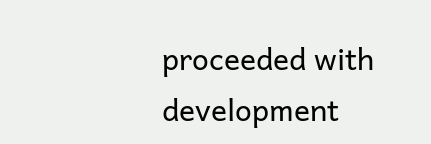proceeded with development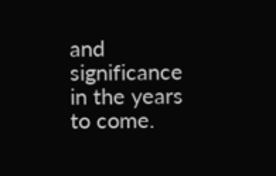and significance in the years to come.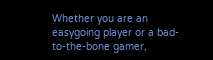Whether you are an easygoing player or a bad-to-the-bone gamer,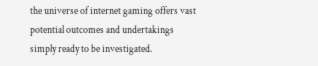the universe of internet gaming offers vast potential outcomes and undertakings simply ready to be investigated.